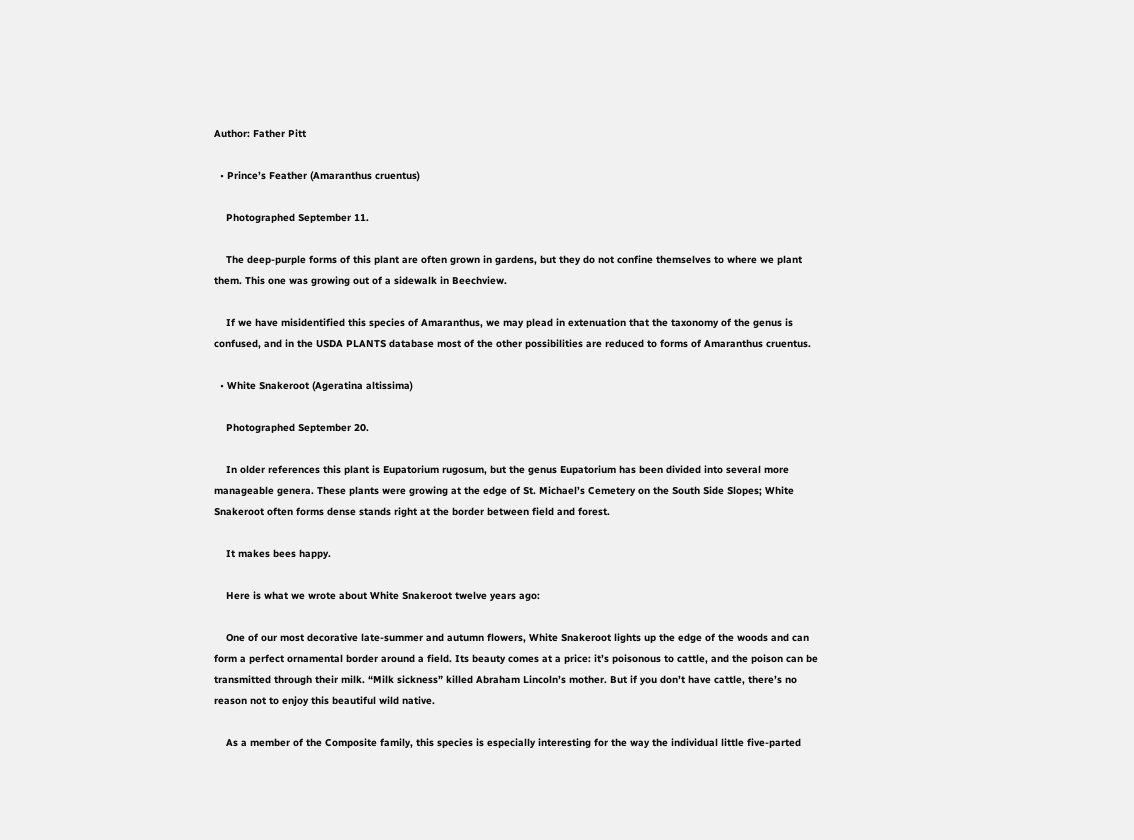Author: Father Pitt

  • Prince’s Feather (Amaranthus cruentus)

    Photographed September 11.

    The deep-purple forms of this plant are often grown in gardens, but they do not confine themselves to where we plant them. This one was growing out of a sidewalk in Beechview.

    If we have misidentified this species of Amaranthus, we may plead in extenuation that the taxonomy of the genus is confused, and in the USDA PLANTS database most of the other possibilities are reduced to forms of Amaranthus cruentus.

  • White Snakeroot (Ageratina altissima)

    Photographed September 20.

    In older references this plant is Eupatorium rugosum, but the genus Eupatorium has been divided into several more manageable genera. These plants were growing at the edge of St. Michael’s Cemetery on the South Side Slopes; White Snakeroot often forms dense stands right at the border between field and forest.

    It makes bees happy.

    Here is what we wrote about White Snakeroot twelve years ago:

    One of our most decorative late-summer and autumn flowers, White Snakeroot lights up the edge of the woods and can form a perfect ornamental border around a field. Its beauty comes at a price: it’s poisonous to cattle, and the poison can be transmitted through their milk. “Milk sickness” killed Abraham Lincoln’s mother. But if you don’t have cattle, there’s no reason not to enjoy this beautiful wild native.

    As a member of the Composite family, this species is especially interesting for the way the individual little five-parted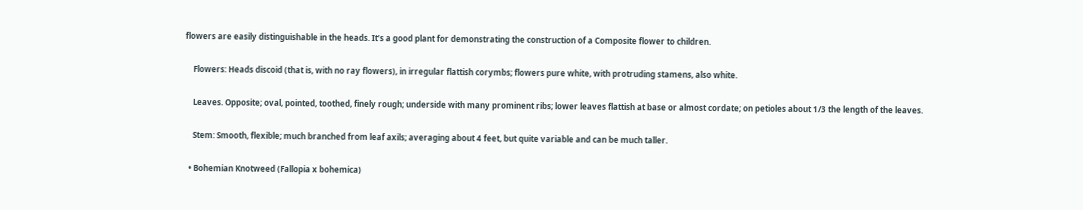flowers are easily distinguishable in the heads. It’s a good plant for demonstrating the construction of a Composite flower to children.

    Flowers: Heads discoid (that is, with no ray flowers), in irregular flattish corymbs; flowers pure white, with protruding stamens, also white.

    Leaves. Opposite; oval, pointed, toothed, finely rough; underside with many prominent ribs; lower leaves flattish at base or almost cordate; on petioles about 1/3 the length of the leaves.

    Stem: Smooth, flexible; much branched from leaf axils; averaging about 4 feet, but quite variable and can be much taller.

  • Bohemian Knotweed (Fallopia x bohemica)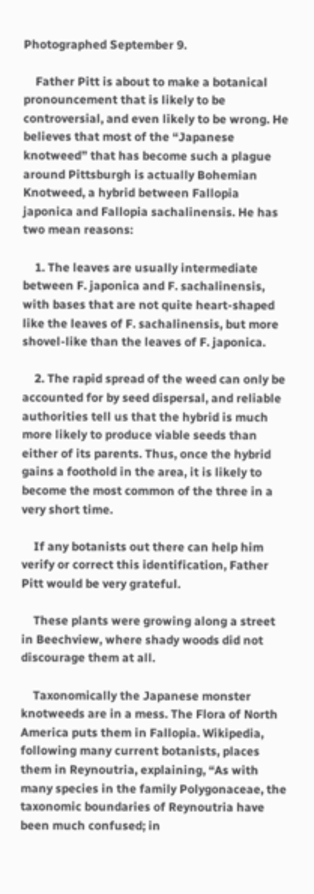Photographed September 9.

    Father Pitt is about to make a botanical pronouncement that is likely to be controversial, and even likely to be wrong. He believes that most of the “Japanese knotweed” that has become such a plague around Pittsburgh is actually Bohemian Knotweed, a hybrid between Fallopia japonica and Fallopia sachalinensis. He has two mean reasons:

    1. The leaves are usually intermediate between F. japonica and F. sachalinensis, with bases that are not quite heart-shaped like the leaves of F. sachalinensis, but more shovel-like than the leaves of F. japonica.

    2. The rapid spread of the weed can only be accounted for by seed dispersal, and reliable authorities tell us that the hybrid is much more likely to produce viable seeds than either of its parents. Thus, once the hybrid gains a foothold in the area, it is likely to become the most common of the three in a very short time.

    If any botanists out there can help him verify or correct this identification, Father Pitt would be very grateful.

    These plants were growing along a street in Beechview, where shady woods did not discourage them at all.

    Taxonomically the Japanese monster knotweeds are in a mess. The Flora of North America puts them in Fallopia. Wikipedia, following many current botanists, places them in Reynoutria, explaining, “As with many species in the family Polygonaceae, the taxonomic boundaries of Reynoutria have been much confused; in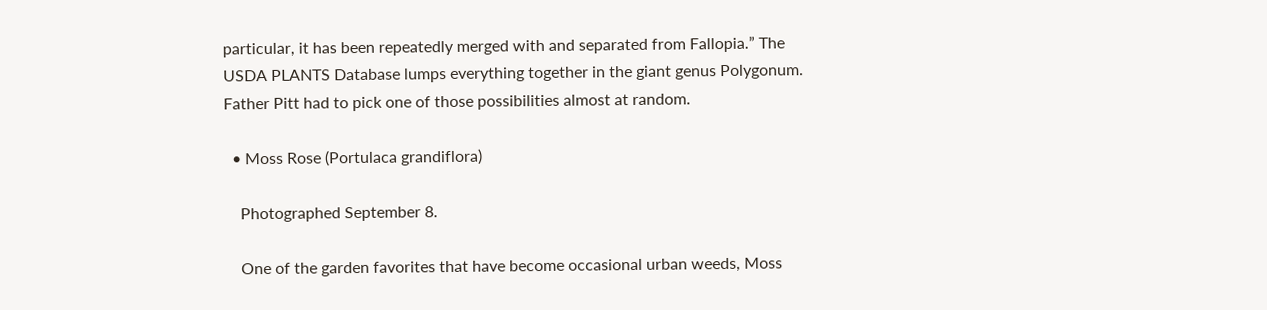particular, it has been repeatedly merged with and separated from Fallopia.” The USDA PLANTS Database lumps everything together in the giant genus Polygonum. Father Pitt had to pick one of those possibilities almost at random.

  • Moss Rose (Portulaca grandiflora)

    Photographed September 8.

    One of the garden favorites that have become occasional urban weeds, Moss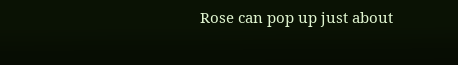Rose can pop up just about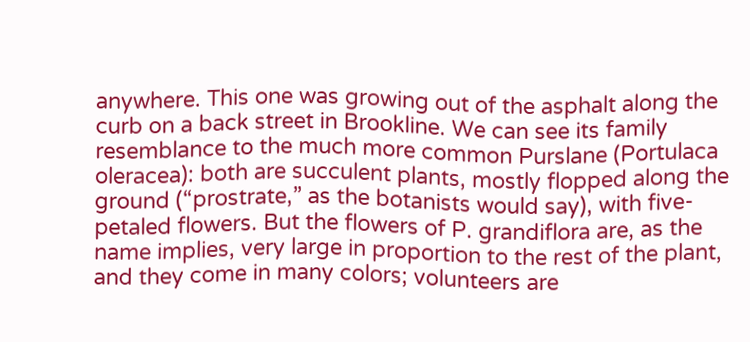anywhere. This one was growing out of the asphalt along the curb on a back street in Brookline. We can see its family resemblance to the much more common Purslane (Portulaca oleracea): both are succulent plants, mostly flopped along the ground (“prostrate,” as the botanists would say), with five-petaled flowers. But the flowers of P. grandiflora are, as the name implies, very large in proportion to the rest of the plant, and they come in many colors; volunteers are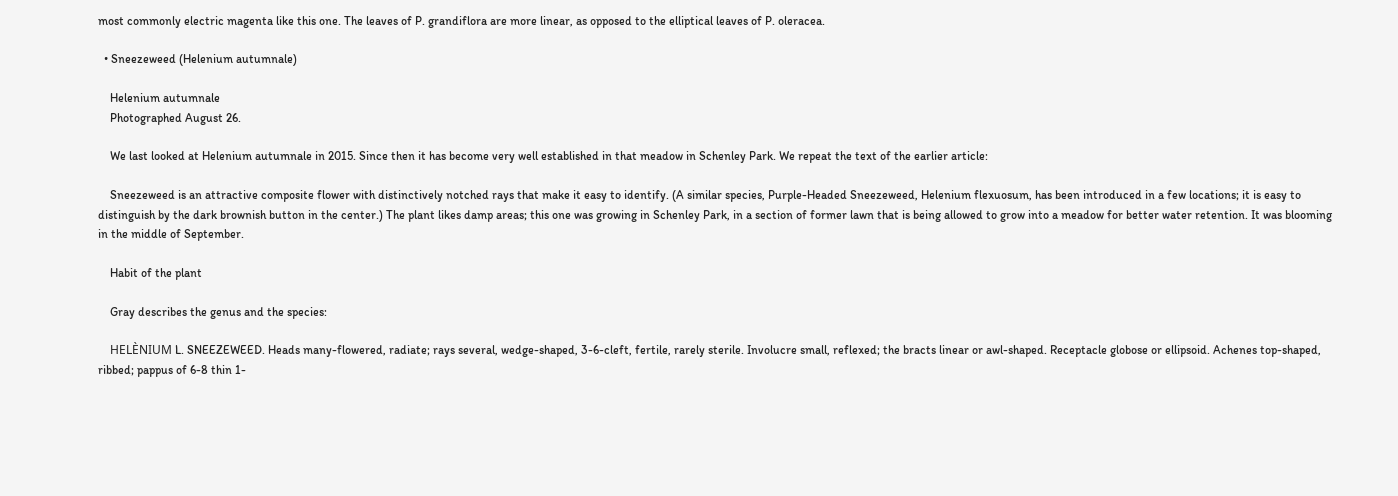most commonly electric magenta like this one. The leaves of P. grandiflora are more linear, as opposed to the elliptical leaves of P. oleracea.

  • Sneezeweed (Helenium autumnale)

    Helenium autumnale
    Photographed August 26.

    We last looked at Helenium autumnale in 2015. Since then it has become very well established in that meadow in Schenley Park. We repeat the text of the earlier article:

    Sneezeweed is an attractive composite flower with distinctively notched rays that make it easy to identify. (A similar species, Purple-Headed Sneezeweed, Helenium flexuosum, has been introduced in a few locations; it is easy to distinguish by the dark brownish button in the center.) The plant likes damp areas; this one was growing in Schenley Park, in a section of former lawn that is being allowed to grow into a meadow for better water retention. It was blooming in the middle of September.

    Habit of the plant

    Gray describes the genus and the species:

    HELÈNIUM L. SNEEZEWEED. Heads many-flowered, radiate; rays several, wedge-shaped, 3-6-cleft, fertile, rarely sterile. Involucre small, reflexed; the bracts linear or awl-shaped. Receptacle globose or ellipsoid. Achenes top-shaped, ribbed; pappus of 6-8 thin 1-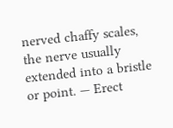nerved chaffy scales, the nerve usually extended into a bristle or point. — Erect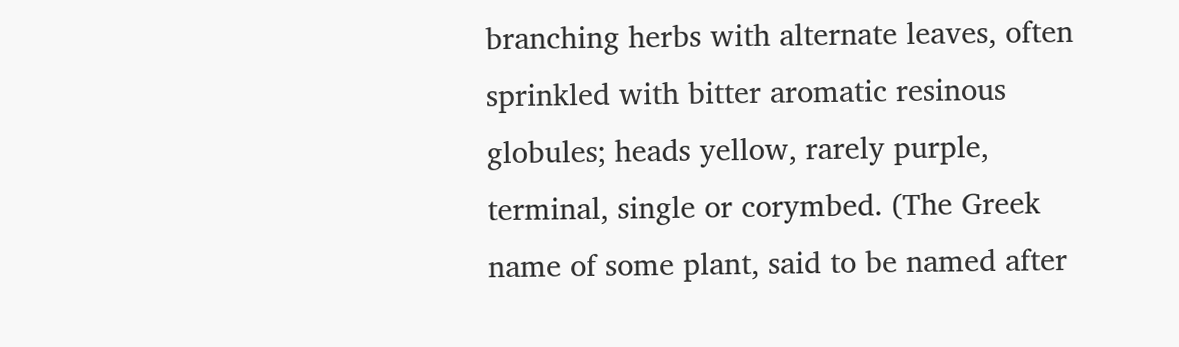branching herbs with alternate leaves, often sprinkled with bitter aromatic resinous globules; heads yellow, rarely purple, terminal, single or corymbed. (The Greek name of some plant, said to be named after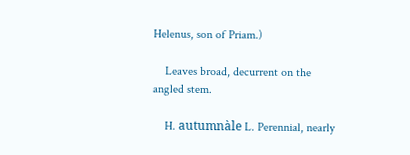Helenus, son of Priam.)

    Leaves broad, decurrent on the angled stem.

    H. autumnàle L. Perennial, nearly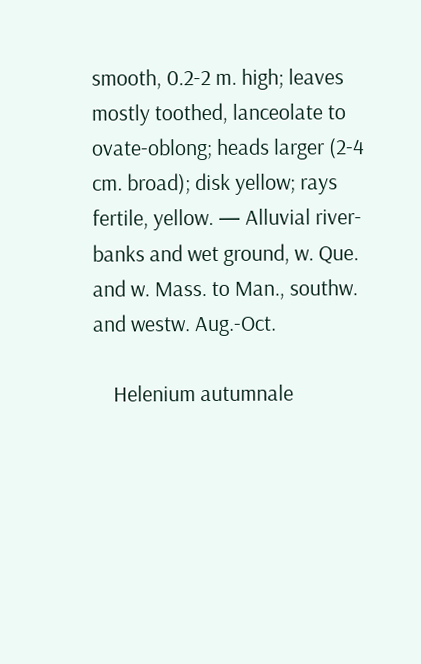smooth, 0.2-2 m. high; leaves mostly toothed, lanceolate to ovate-oblong; heads larger (2-4 cm. broad); disk yellow; rays fertile, yellow. — Alluvial river-banks and wet ground, w. Que. and w. Mass. to Man., southw. and westw. Aug.-Oct.

    Helenium autumnale